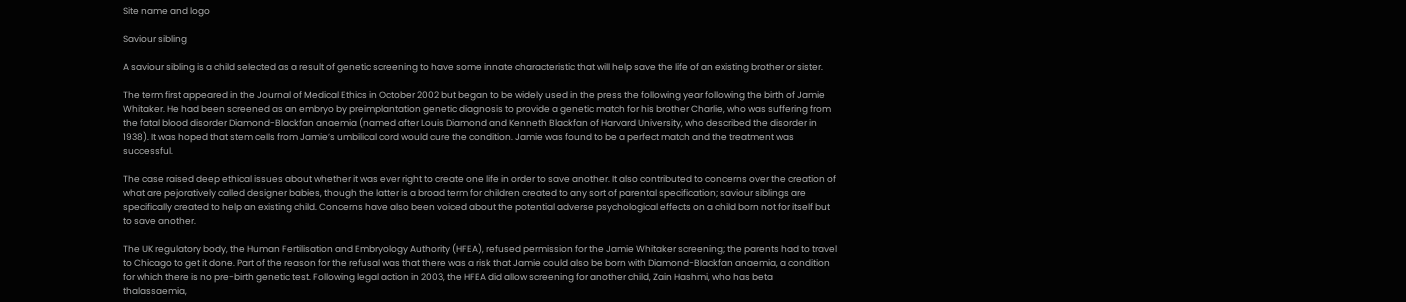Site name and logo

Saviour sibling

A saviour sibling is a child selected as a result of genetic screening to have some innate characteristic that will help save the life of an existing brother or sister.

The term first appeared in the Journal of Medical Ethics in October 2002 but began to be widely used in the press the following year following the birth of Jamie Whitaker. He had been screened as an embryo by preimplantation genetic diagnosis to provide a genetic match for his brother Charlie, who was suffering from the fatal blood disorder Diamond-Blackfan anaemia (named after Louis Diamond and Kenneth Blackfan of Harvard University, who described the disorder in 1938). It was hoped that stem cells from Jamie’s umbilical cord would cure the condition. Jamie was found to be a perfect match and the treatment was successful.

The case raised deep ethical issues about whether it was ever right to create one life in order to save another. It also contributed to concerns over the creation of what are pejoratively called designer babies, though the latter is a broad term for children created to any sort of parental specification; saviour siblings are specifically created to help an existing child. Concerns have also been voiced about the potential adverse psychological effects on a child born not for itself but to save another.

The UK regulatory body, the Human Fertilisation and Embryology Authority (HFEA), refused permission for the Jamie Whitaker screening; the parents had to travel to Chicago to get it done. Part of the reason for the refusal was that there was a risk that Jamie could also be born with Diamond-Blackfan anaemia, a condition for which there is no pre-birth genetic test. Following legal action in 2003, the HFEA did allow screening for another child, Zain Hashmi, who has beta thalassaemia,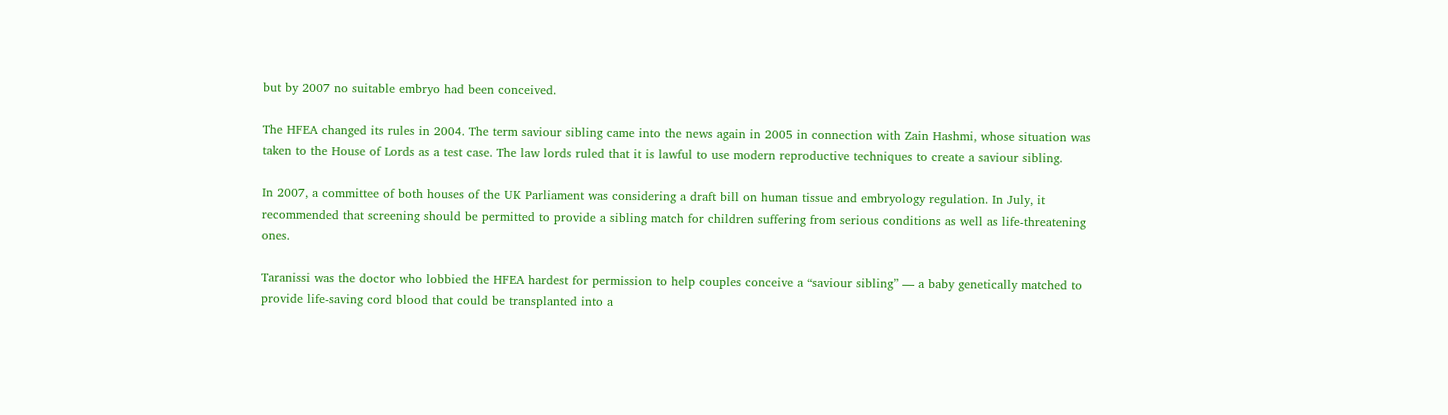but by 2007 no suitable embryo had been conceived.

The HFEA changed its rules in 2004. The term saviour sibling came into the news again in 2005 in connection with Zain Hashmi, whose situation was taken to the House of Lords as a test case. The law lords ruled that it is lawful to use modern reproductive techniques to create a saviour sibling.

In 2007, a committee of both houses of the UK Parliament was considering a draft bill on human tissue and embryology regulation. In July, it recommended that screening should be permitted to provide a sibling match for children suffering from serious conditions as well as life-threatening ones.

Taranissi was the doctor who lobbied the HFEA hardest for permission to help couples conceive a “saviour sibling” — a baby genetically matched to provide life-saving cord blood that could be transplanted into a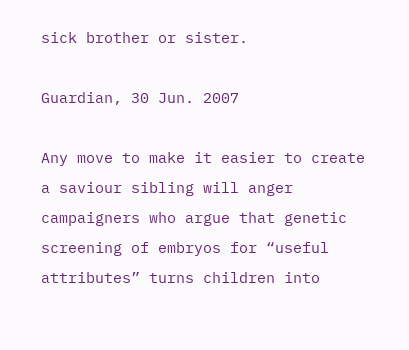sick brother or sister.

Guardian, 30 Jun. 2007

Any move to make it easier to create a saviour sibling will anger campaigners who argue that genetic screening of embryos for “useful attributes” turns children into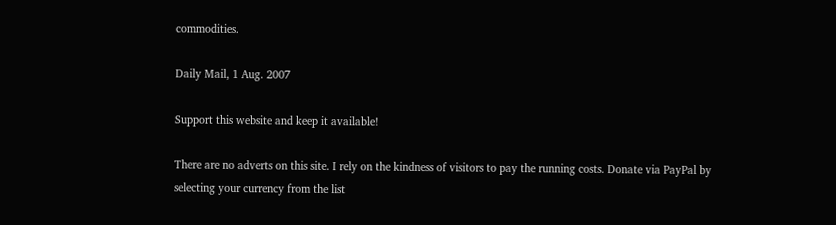commodities.

Daily Mail, 1 Aug. 2007

Support this website and keep it available!

There are no adverts on this site. I rely on the kindness of visitors to pay the running costs. Donate via PayPal by selecting your currency from the list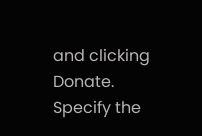and clicking Donate. Specify the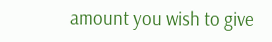amount you wish to give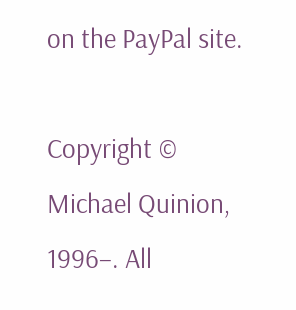on the PayPal site.

Copyright © Michael Quinion, 1996–. All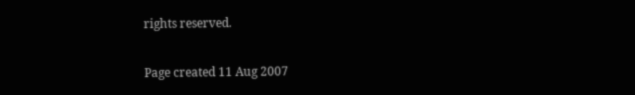rights reserved.

Page created 11 Aug 2007